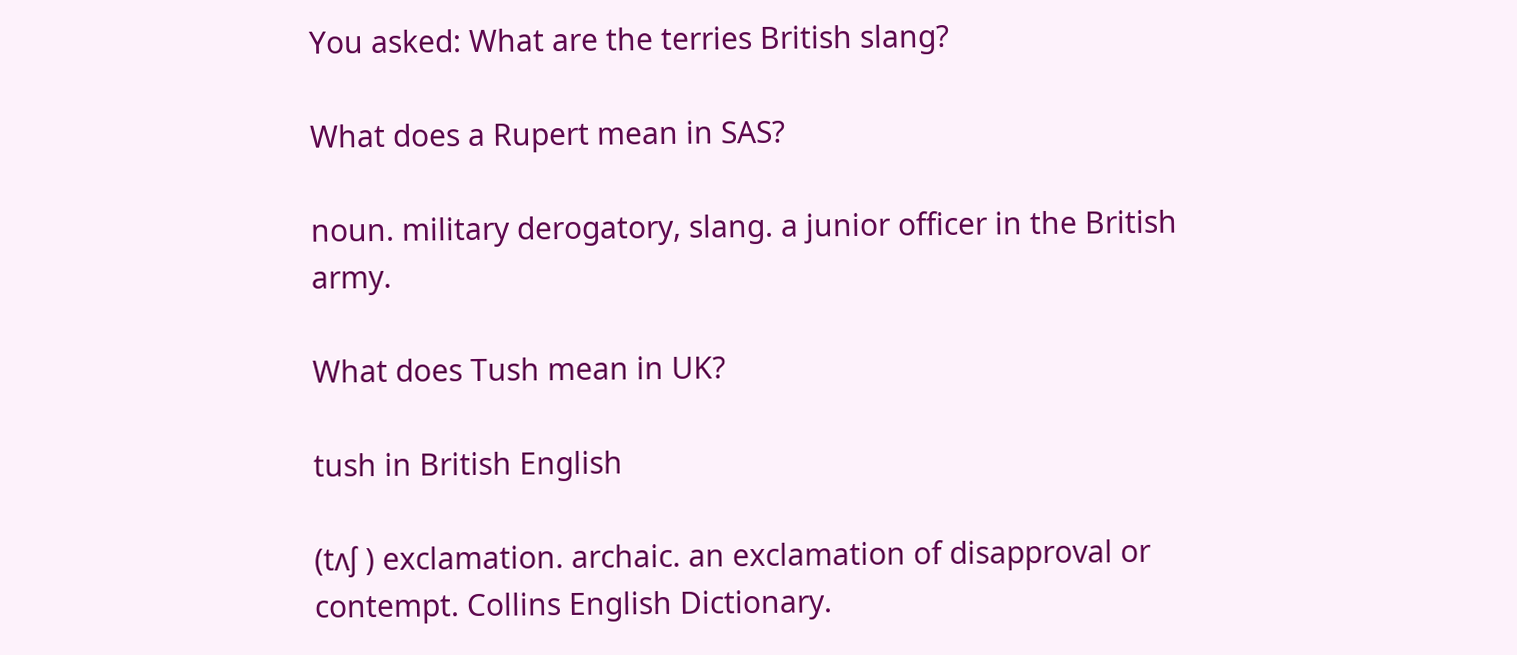You asked: What are the terries British slang?

What does a Rupert mean in SAS?

noun. military derogatory, slang. a junior officer in the British army.

What does Tush mean in UK?

tush in British English

(tʌʃ ) exclamation. archaic. an exclamation of disapproval or contempt. Collins English Dictionary.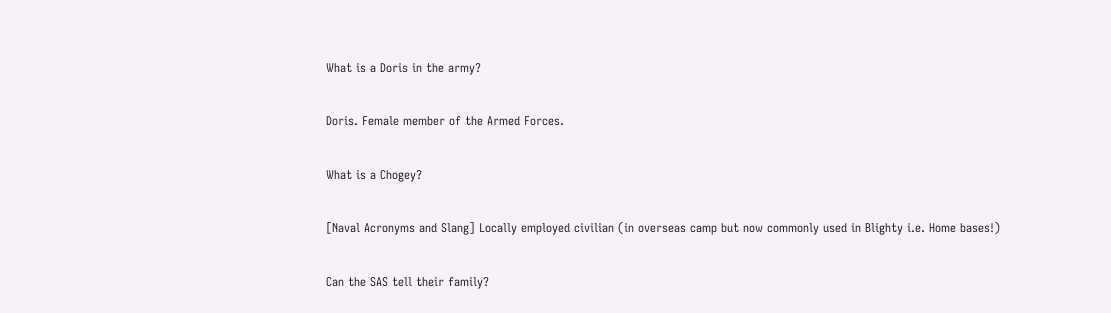What is a Doris in the army?

Doris. Female member of the Armed Forces.

What is a Chogey?

[Naval Acronyms and Slang] Locally employed civilian (in overseas camp but now commonly used in Blighty i.e. Home bases!)

Can the SAS tell their family?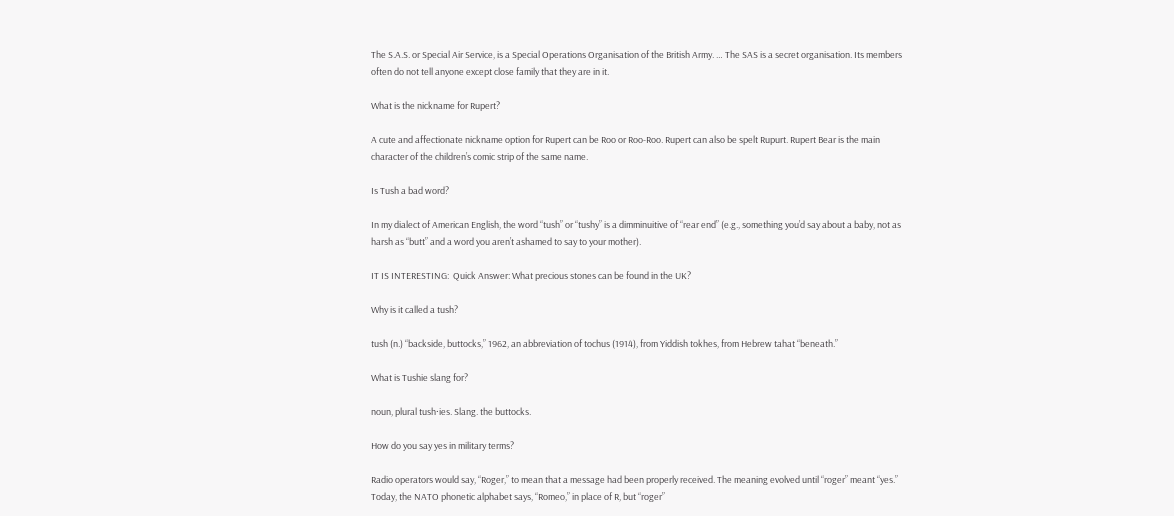The S.A.S. or Special Air Service, is a Special Operations Organisation of the British Army. … The SAS is a secret organisation. Its members often do not tell anyone except close family that they are in it.

What is the nickname for Rupert?

A cute and affectionate nickname option for Rupert can be Roo or Roo-Roo. Rupert can also be spelt Rupurt. Rupert Bear is the main character of the children’s comic strip of the same name.

Is Tush a bad word?

In my dialect of American English, the word “tush” or “tushy” is a dimminuitive of “rear end” (e.g., something you’d say about a baby, not as harsh as “butt” and a word you aren’t ashamed to say to your mother).

IT IS INTERESTING:  Quick Answer: What precious stones can be found in the UK?

Why is it called a tush?

tush (n.) “backside, buttocks,” 1962, an abbreviation of tochus (1914), from Yiddish tokhes, from Hebrew tahat “beneath.”

What is Tushie slang for?

noun, plural tush·ies. Slang. the buttocks.

How do you say yes in military terms?

Radio operators would say, “Roger,” to mean that a message had been properly received. The meaning evolved until “roger” meant “yes.” Today, the NATO phonetic alphabet says, “Romeo,” in place of R, but “roger”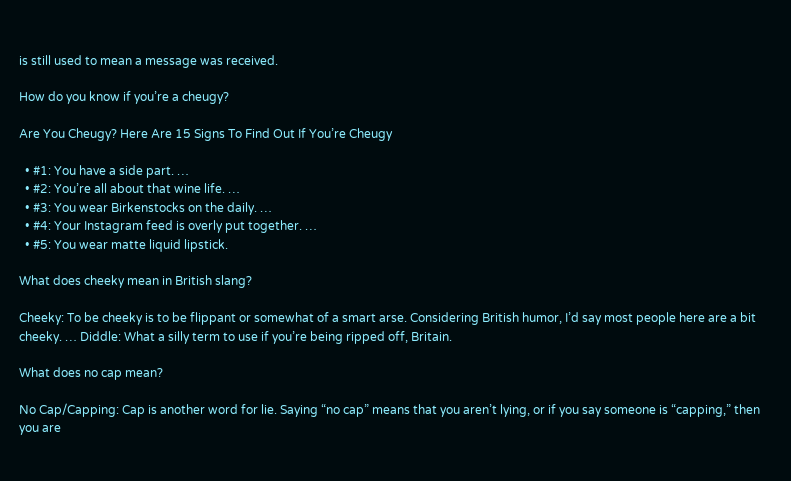is still used to mean a message was received.

How do you know if you’re a cheugy?

Are You Cheugy? Here Are 15 Signs To Find Out If You’re Cheugy

  • #1: You have a side part. …
  • #2: You’re all about that wine life. …
  • #3: You wear Birkenstocks on the daily. …
  • #4: Your Instagram feed is overly put together. …
  • #5: You wear matte liquid lipstick.

What does cheeky mean in British slang?

Cheeky: To be cheeky is to be flippant or somewhat of a smart arse. Considering British humor, I’d say most people here are a bit cheeky. … Diddle: What a silly term to use if you’re being ripped off, Britain.

What does no cap mean?

No Cap/Capping: Cap is another word for lie. Saying “no cap” means that you aren’t lying, or if you say someone is “capping,” then you are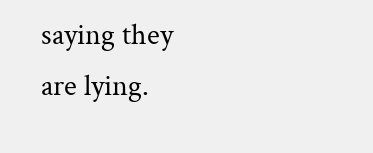saying they are lying.